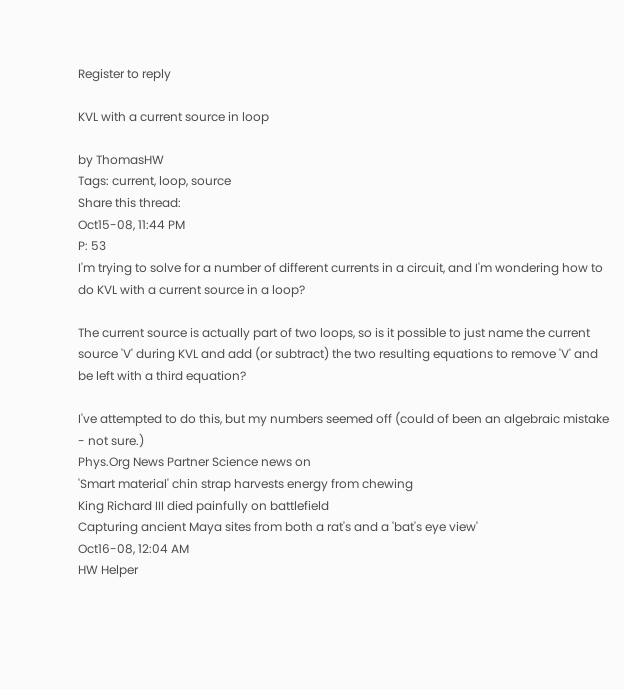Register to reply

KVL with a current source in loop

by ThomasHW
Tags: current, loop, source
Share this thread:
Oct15-08, 11:44 PM
P: 53
I'm trying to solve for a number of different currents in a circuit, and I'm wondering how to do KVL with a current source in a loop?

The current source is actually part of two loops, so is it possible to just name the current source 'V' during KVL and add (or subtract) the two resulting equations to remove 'V' and be left with a third equation?

I've attempted to do this, but my numbers seemed off (could of been an algebraic mistake - not sure.)
Phys.Org News Partner Science news on
'Smart material' chin strap harvests energy from chewing
King Richard III died painfully on battlefield
Capturing ancient Maya sites from both a rat's and a 'bat's eye view'
Oct16-08, 12:04 AM
HW Helper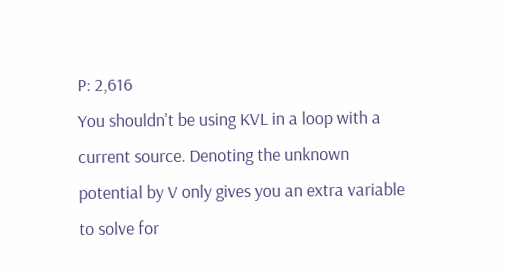P: 2,616
You shouldn't be using KVL in a loop with a current source. Denoting the unknown potential by V only gives you an extra variable to solve for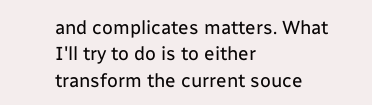and complicates matters. What I'll try to do is to either transform the current souce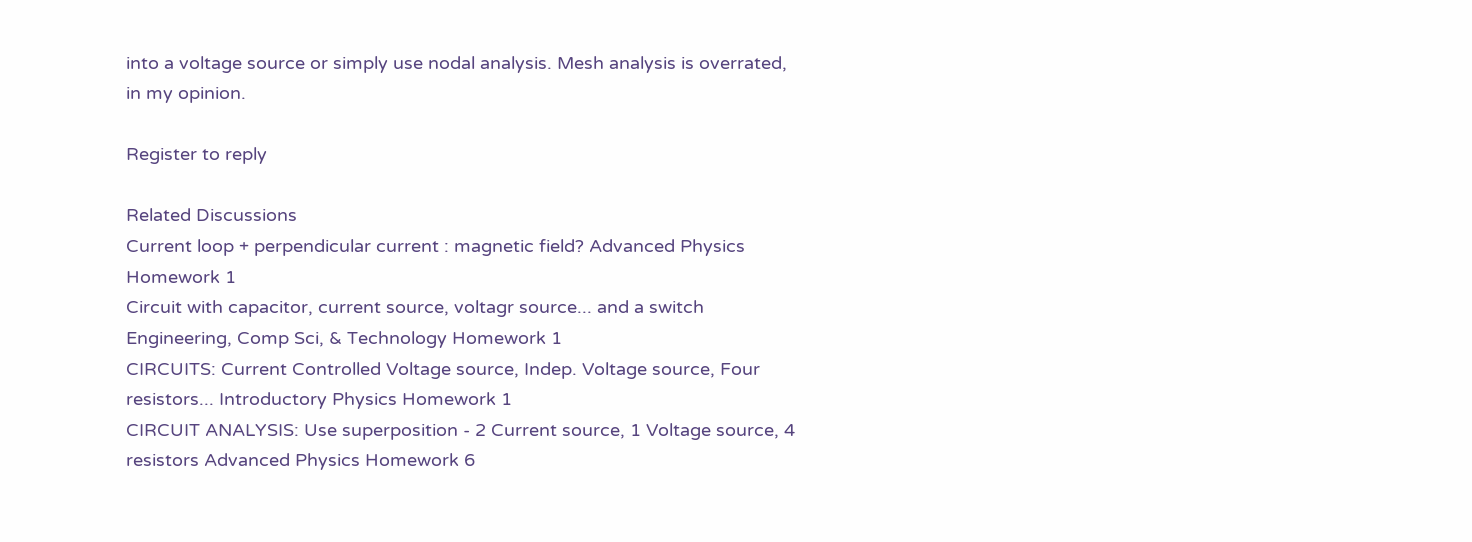into a voltage source or simply use nodal analysis. Mesh analysis is overrated, in my opinion.

Register to reply

Related Discussions
Current loop + perpendicular current : magnetic field? Advanced Physics Homework 1
Circuit with capacitor, current source, voltagr source... and a switch Engineering, Comp Sci, & Technology Homework 1
CIRCUITS: Current Controlled Voltage source, Indep. Voltage source, Four resistors... Introductory Physics Homework 1
CIRCUIT ANALYSIS: Use superposition - 2 Current source, 1 Voltage source, 4 resistors Advanced Physics Homework 6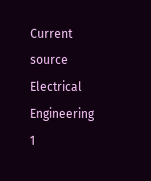Current source Electrical Engineering 1